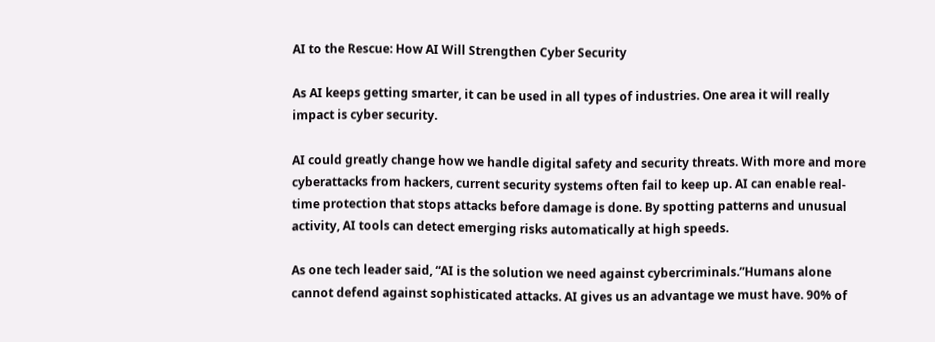AI to the Rescue: How AI Will Strengthen Cyber Security

As AI keeps getting smarter, it can be used in all types of industries. One area it will really impact is cyber security.

AI could greatly change how we handle digital safety and security threats. With more and more cyberattacks from hackers, current security systems often fail to keep up. AI can enable real-time protection that stops attacks before damage is done. By spotting patterns and unusual activity, AI tools can detect emerging risks automatically at high speeds.

As one tech leader said, “AI is the solution we need against cybercriminals.”Humans alone cannot defend against sophisticated attacks. AI gives us an advantage we must have. 90% of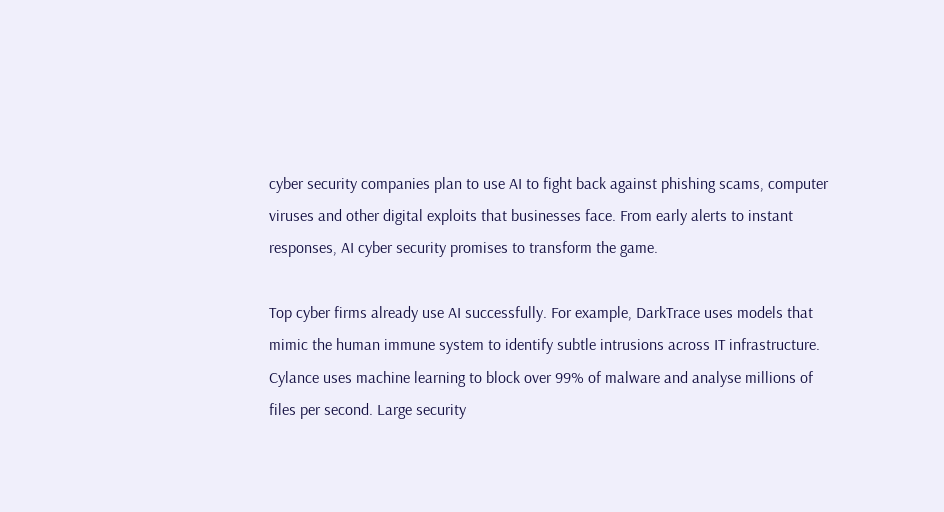cyber security companies plan to use AI to fight back against phishing scams, computer viruses and other digital exploits that businesses face. From early alerts to instant responses, AI cyber security promises to transform the game.

Top cyber firms already use AI successfully. For example, DarkTrace uses models that mimic the human immune system to identify subtle intrusions across IT infrastructure. Cylance uses machine learning to block over 99% of malware and analyse millions of files per second. Large security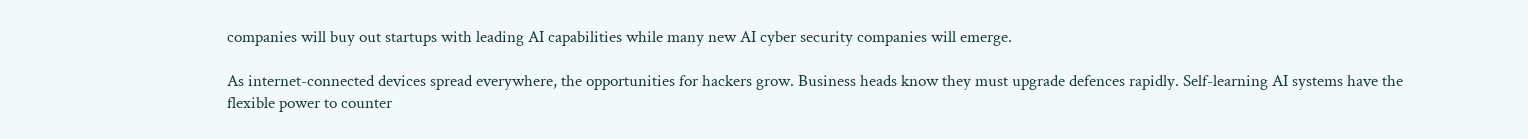companies will buy out startups with leading AI capabilities while many new AI cyber security companies will emerge.

As internet-connected devices spread everywhere, the opportunities for hackers grow. Business heads know they must upgrade defences rapidly. Self-learning AI systems have the flexible power to counter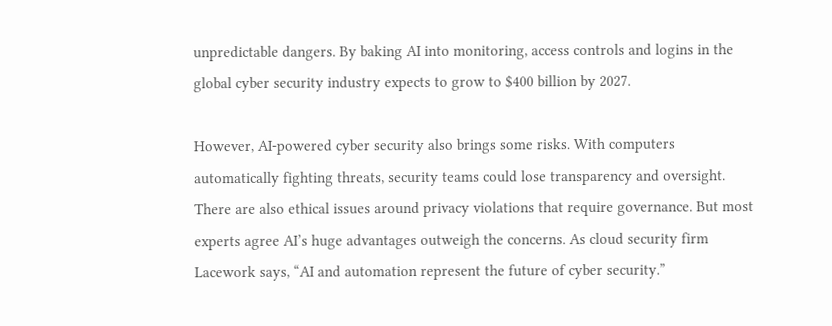unpredictable dangers. By baking AI into monitoring, access controls and logins in the global cyber security industry expects to grow to $400 billion by 2027.

However, AI-powered cyber security also brings some risks. With computers automatically fighting threats, security teams could lose transparency and oversight. There are also ethical issues around privacy violations that require governance. But most experts agree AI’s huge advantages outweigh the concerns. As cloud security firm Lacework says, “AI and automation represent the future of cyber security.”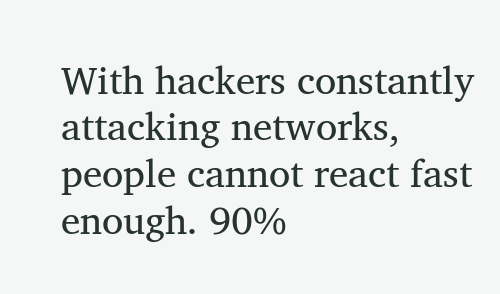With hackers constantly attacking networks, people cannot react fast enough. 90%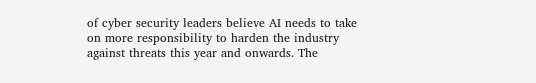of cyber security leaders believe AI needs to take on more responsibility to harden the industry against threats this year and onwards. The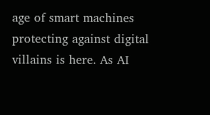age of smart machines protecting against digital villains is here. As AI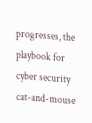progresses, the playbook for cyber security cat-and-mouse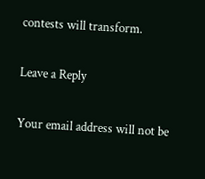contests will transform.

Leave a Reply

Your email address will not be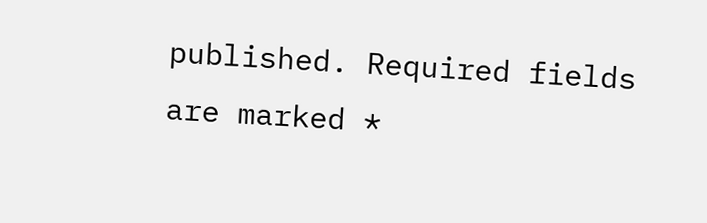published. Required fields are marked *